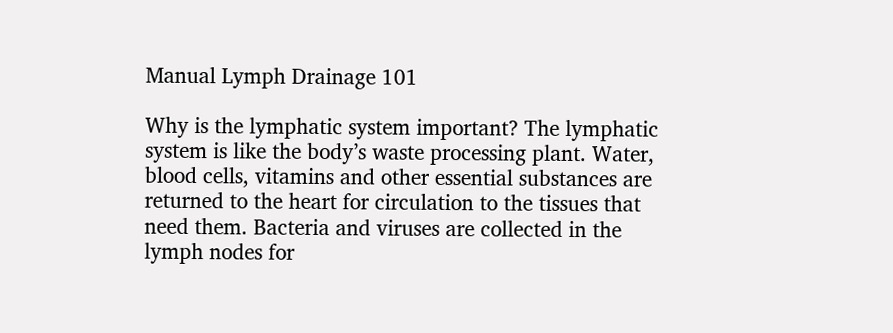Manual Lymph Drainage 101

Why is the lymphatic system important? The lymphatic system is like the body’s waste processing plant. Water, blood cells, vitamins and other essential substances are returned to the heart for circulation to the tissues that need them. Bacteria and viruses are collected in the lymph nodes for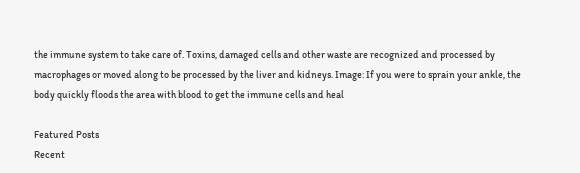the immune system to take care of. Toxins, damaged cells and other waste are recognized and processed by macrophages or moved along to be processed by the liver and kidneys. Image: If you were to sprain your ankle, the body quickly floods the area with blood to get the immune cells and heal

Featured Posts
Recent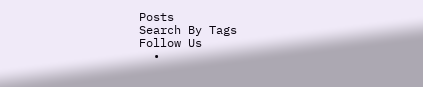Posts
Search By Tags
Follow Us
  •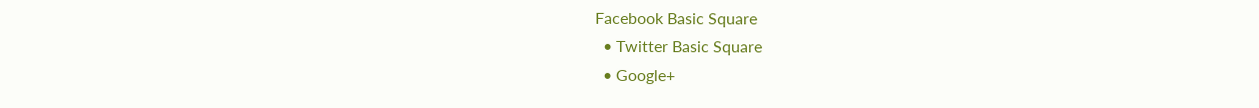Facebook Basic Square
  • Twitter Basic Square
  • Google+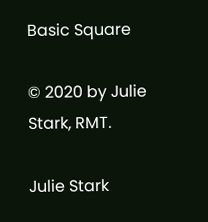Basic Square

© 2020 by Julie Stark, RMT.

Julie Stark